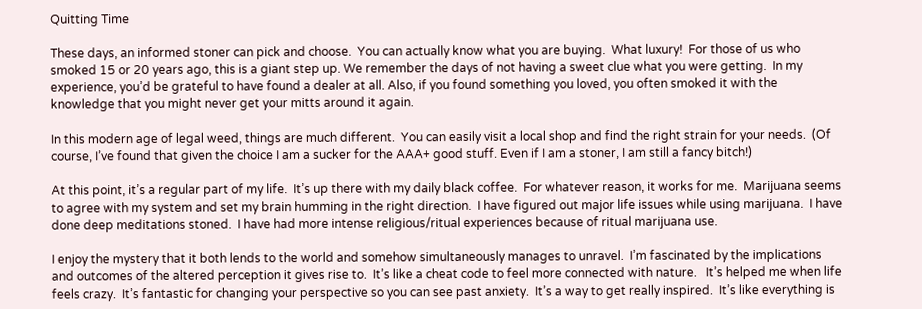Quitting Time

These days, an informed stoner can pick and choose.  You can actually know what you are buying.  What luxury!  For those of us who smoked 15 or 20 years ago, this is a giant step up. We remember the days of not having a sweet clue what you were getting.  In my experience, you’d be grateful to have found a dealer at all. Also, if you found something you loved, you often smoked it with the knowledge that you might never get your mitts around it again.

In this modern age of legal weed, things are much different.  You can easily visit a local shop and find the right strain for your needs.  (Of course, I’ve found that given the choice I am a sucker for the AAA+ good stuff. Even if I am a stoner, I am still a fancy bitch!)

At this point, it’s a regular part of my life.  It’s up there with my daily black coffee.  For whatever reason, it works for me.  Marijuana seems to agree with my system and set my brain humming in the right direction.  I have figured out major life issues while using marijuana.  I have done deep meditations stoned.  I have had more intense religious/ritual experiences because of ritual marijuana use.

I enjoy the mystery that it both lends to the world and somehow simultaneously manages to unravel.  I’m fascinated by the implications and outcomes of the altered perception it gives rise to.  It’s like a cheat code to feel more connected with nature.   It’s helped me when life feels crazy.  It’s fantastic for changing your perspective so you can see past anxiety.  It’s a way to get really inspired.  It’s like everything is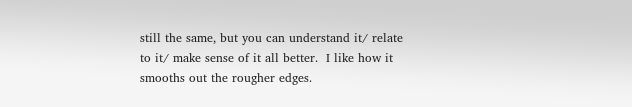still the same, but you can understand it/ relate to it/ make sense of it all better.  I like how it smooths out the rougher edges.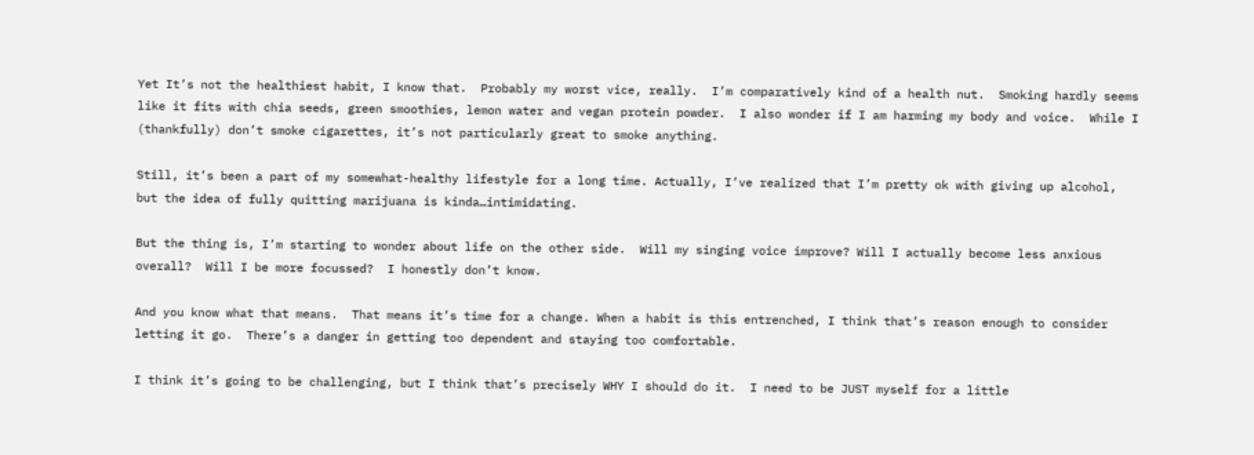Yet It’s not the healthiest habit, I know that.  Probably my worst vice, really.  I’m comparatively kind of a health nut.  Smoking hardly seems like it fits with chia seeds, green smoothies, lemon water and vegan protein powder.  I also wonder if I am harming my body and voice.  While I (thankfully) don’t smoke cigarettes, it’s not particularly great to smoke anything.

Still, it’s been a part of my somewhat-healthy lifestyle for a long time. Actually, I’ve realized that I’m pretty ok with giving up alcohol, but the idea of fully quitting marijuana is kinda…intimidating.

But the thing is, I’m starting to wonder about life on the other side.  Will my singing voice improve? Will I actually become less anxious overall?  Will I be more focussed?  I honestly don’t know.

And you know what that means.  That means it’s time for a change. When a habit is this entrenched, I think that’s reason enough to consider letting it go.  There’s a danger in getting too dependent and staying too comfortable.

I think it’s going to be challenging, but I think that’s precisely WHY I should do it.  I need to be JUST myself for a little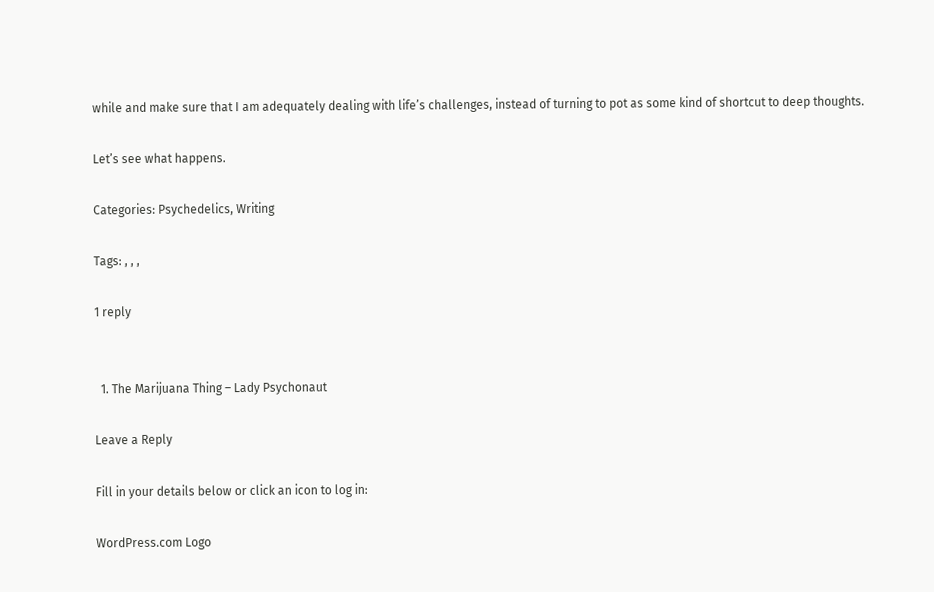while and make sure that I am adequately dealing with life’s challenges, instead of turning to pot as some kind of shortcut to deep thoughts.

Let’s see what happens.

Categories: Psychedelics, Writing

Tags: , , ,

1 reply


  1. The Marijuana Thing – Lady Psychonaut

Leave a Reply

Fill in your details below or click an icon to log in:

WordPress.com Logo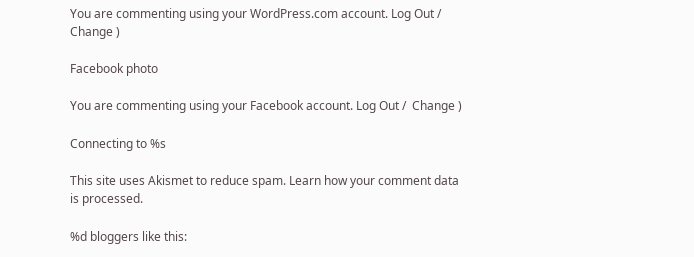You are commenting using your WordPress.com account. Log Out /  Change )

Facebook photo

You are commenting using your Facebook account. Log Out /  Change )

Connecting to %s

This site uses Akismet to reduce spam. Learn how your comment data is processed.

%d bloggers like this: